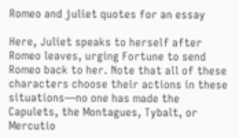Romeo and juliet quotes for an essay

Here, Juliet speaks to herself after Romeo leaves, urging Fortune to send Romeo back to her. Note that all of these characters choose their actions in these situations—no one has made the Capulets, the Montagues, Tybalt, or Mercutio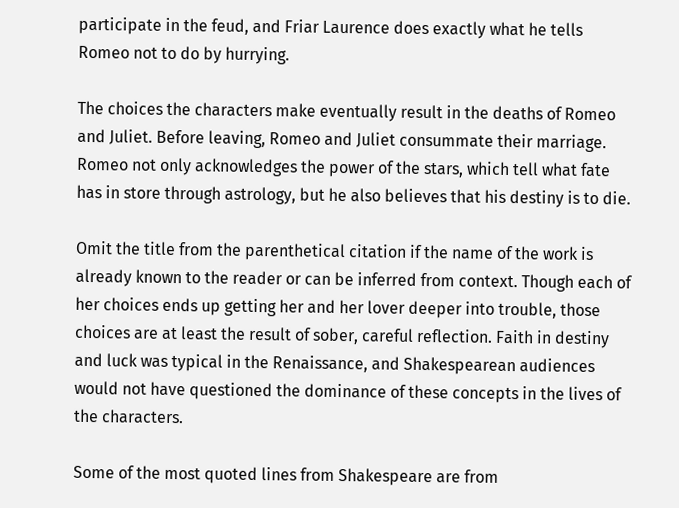participate in the feud, and Friar Laurence does exactly what he tells Romeo not to do by hurrying.

The choices the characters make eventually result in the deaths of Romeo and Juliet. Before leaving, Romeo and Juliet consummate their marriage. Romeo not only acknowledges the power of the stars, which tell what fate has in store through astrology, but he also believes that his destiny is to die.

Omit the title from the parenthetical citation if the name of the work is already known to the reader or can be inferred from context. Though each of her choices ends up getting her and her lover deeper into trouble, those choices are at least the result of sober, careful reflection. Faith in destiny and luck was typical in the Renaissance, and Shakespearean audiences would not have questioned the dominance of these concepts in the lives of the characters.

Some of the most quoted lines from Shakespeare are from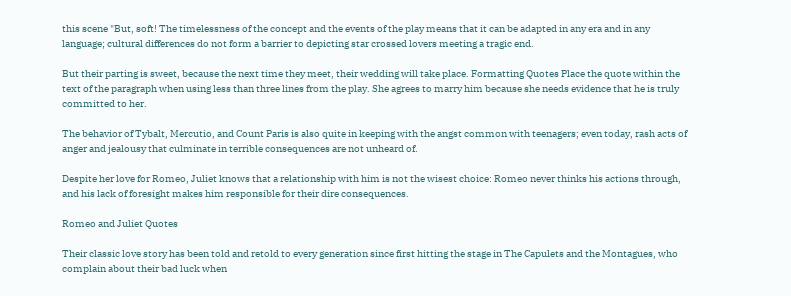this scene "But, soft! The timelessness of the concept and the events of the play means that it can be adapted in any era and in any language; cultural differences do not form a barrier to depicting star crossed lovers meeting a tragic end.

But their parting is sweet, because the next time they meet, their wedding will take place. Formatting Quotes Place the quote within the text of the paragraph when using less than three lines from the play. She agrees to marry him because she needs evidence that he is truly committed to her.

The behavior of Tybalt, Mercutio, and Count Paris is also quite in keeping with the angst common with teenagers; even today, rash acts of anger and jealousy that culminate in terrible consequences are not unheard of.

Despite her love for Romeo, Juliet knows that a relationship with him is not the wisest choice: Romeo never thinks his actions through, and his lack of foresight makes him responsible for their dire consequences.

Romeo and Juliet Quotes

Their classic love story has been told and retold to every generation since first hitting the stage in The Capulets and the Montagues, who complain about their bad luck when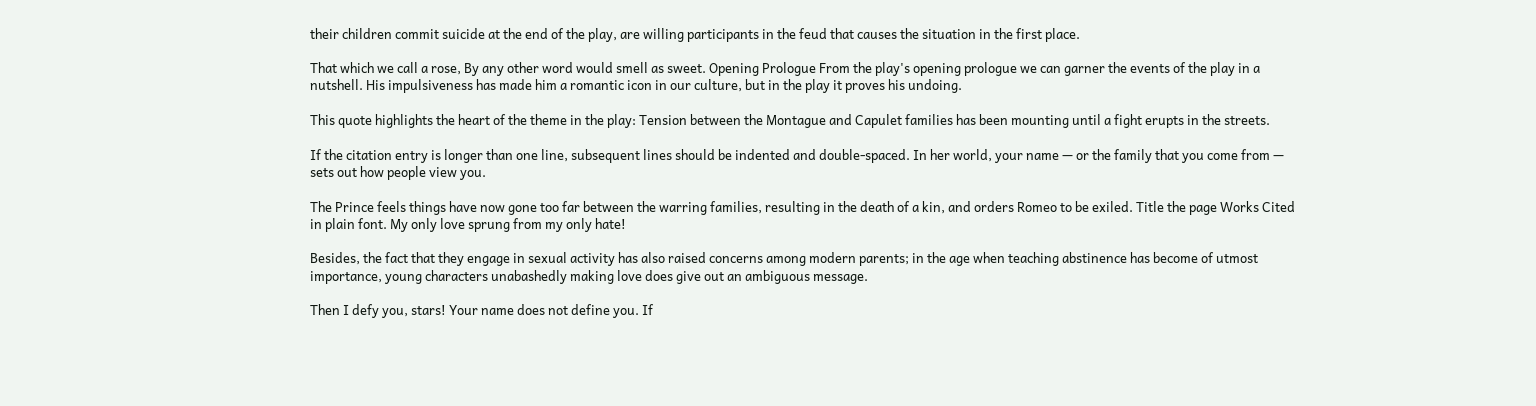their children commit suicide at the end of the play, are willing participants in the feud that causes the situation in the first place.

That which we call a rose, By any other word would smell as sweet. Opening Prologue From the play's opening prologue we can garner the events of the play in a nutshell. His impulsiveness has made him a romantic icon in our culture, but in the play it proves his undoing.

This quote highlights the heart of the theme in the play: Tension between the Montague and Capulet families has been mounting until a fight erupts in the streets.

If the citation entry is longer than one line, subsequent lines should be indented and double-spaced. In her world, your name — or the family that you come from — sets out how people view you.

The Prince feels things have now gone too far between the warring families, resulting in the death of a kin, and orders Romeo to be exiled. Title the page Works Cited in plain font. My only love sprung from my only hate!

Besides, the fact that they engage in sexual activity has also raised concerns among modern parents; in the age when teaching abstinence has become of utmost importance, young characters unabashedly making love does give out an ambiguous message.

Then I defy you, stars! Your name does not define you. If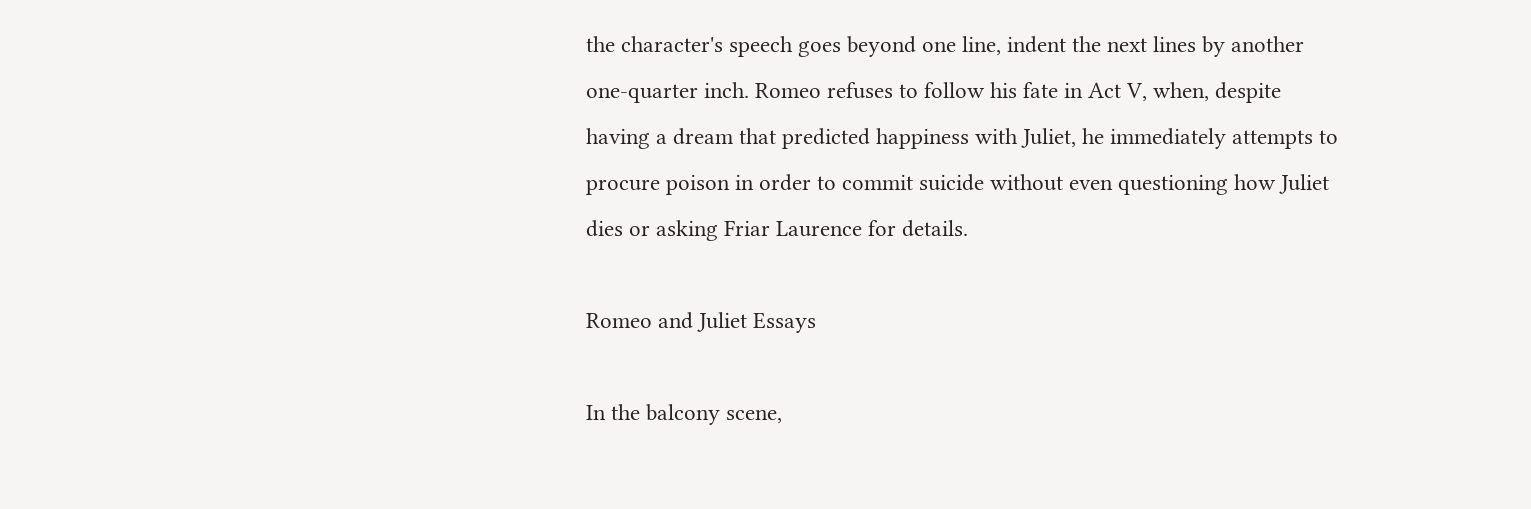the character's speech goes beyond one line, indent the next lines by another one-quarter inch. Romeo refuses to follow his fate in Act V, when, despite having a dream that predicted happiness with Juliet, he immediately attempts to procure poison in order to commit suicide without even questioning how Juliet dies or asking Friar Laurence for details.

Romeo and Juliet Essays

In the balcony scene,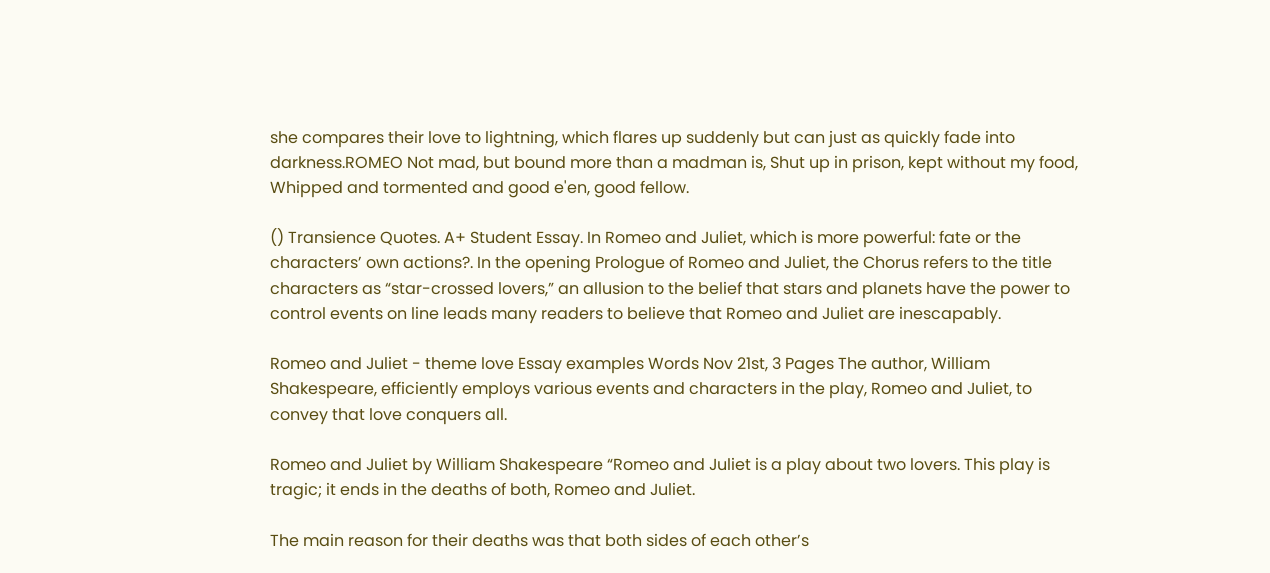she compares their love to lightning, which flares up suddenly but can just as quickly fade into darkness.ROMEO Not mad, but bound more than a madman is, Shut up in prison, kept without my food, Whipped and tormented and good e'en, good fellow.

() Transience Quotes. A+ Student Essay. In Romeo and Juliet, which is more powerful: fate or the characters’ own actions?. In the opening Prologue of Romeo and Juliet, the Chorus refers to the title characters as “star-crossed lovers,” an allusion to the belief that stars and planets have the power to control events on line leads many readers to believe that Romeo and Juliet are inescapably.

Romeo and Juliet - theme love Essay examples Words Nov 21st, 3 Pages The author, William Shakespeare, efficiently employs various events and characters in the play, Romeo and Juliet, to convey that love conquers all.

Romeo and Juliet by William Shakespeare “Romeo and Juliet is a play about two lovers. This play is tragic; it ends in the deaths of both, Romeo and Juliet.

The main reason for their deaths was that both sides of each other’s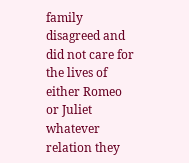family disagreed and did not care for the lives of either Romeo or Juliet whatever relation they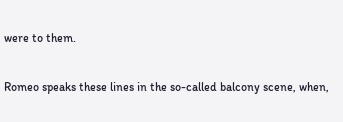were to them.

Romeo speaks these lines in the so-called balcony scene, when,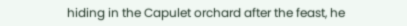hiding in the Capulet orchard after the feast, he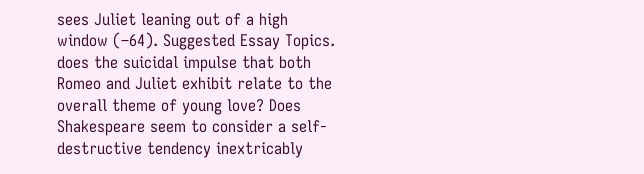sees Juliet leaning out of a high window (–64). Suggested Essay Topics. does the suicidal impulse that both Romeo and Juliet exhibit relate to the overall theme of young love? Does Shakespeare seem to consider a self-destructive tendency inextricably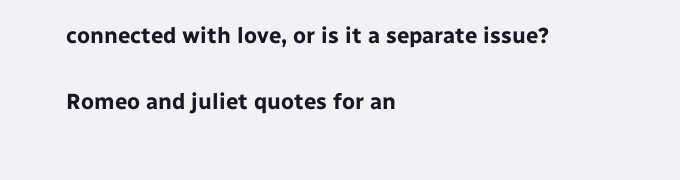connected with love, or is it a separate issue?

Romeo and juliet quotes for an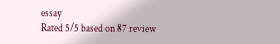essay
Rated 5/5 based on 87 review